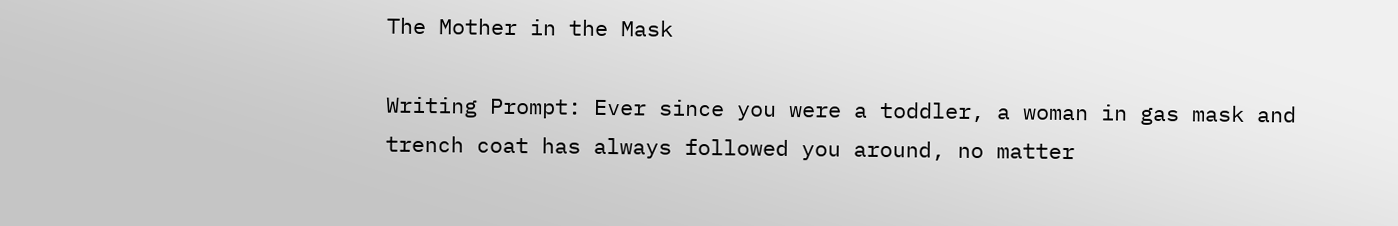The Mother in the Mask

Writing Prompt: Ever since you were a toddler, a woman in gas mask and trench coat has always followed you around, no matter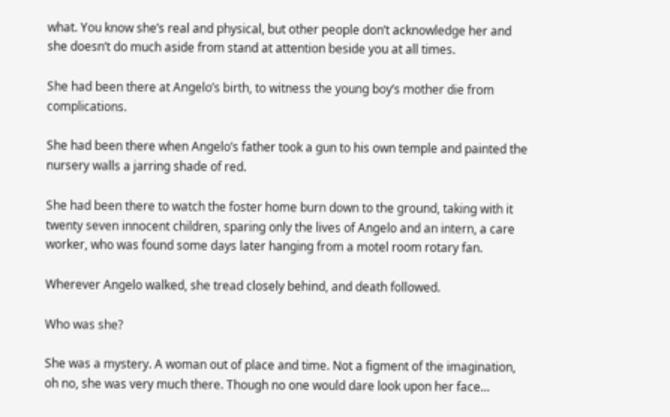what. You know she’s real and physical, but other people don’t acknowledge her and she doesn’t do much aside from stand at attention beside you at all times.

She had been there at Angelo’s birth, to witness the young boy’s mother die from complications.

She had been there when Angelo’s father took a gun to his own temple and painted the nursery walls a jarring shade of red.

She had been there to watch the foster home burn down to the ground, taking with it twenty seven innocent children, sparing only the lives of Angelo and an intern, a care worker, who was found some days later hanging from a motel room rotary fan.

Wherever Angelo walked, she tread closely behind, and death followed.

Who was she?

She was a mystery. A woman out of place and time. Not a figment of the imagination, oh no, she was very much there. Though no one would dare look upon her face…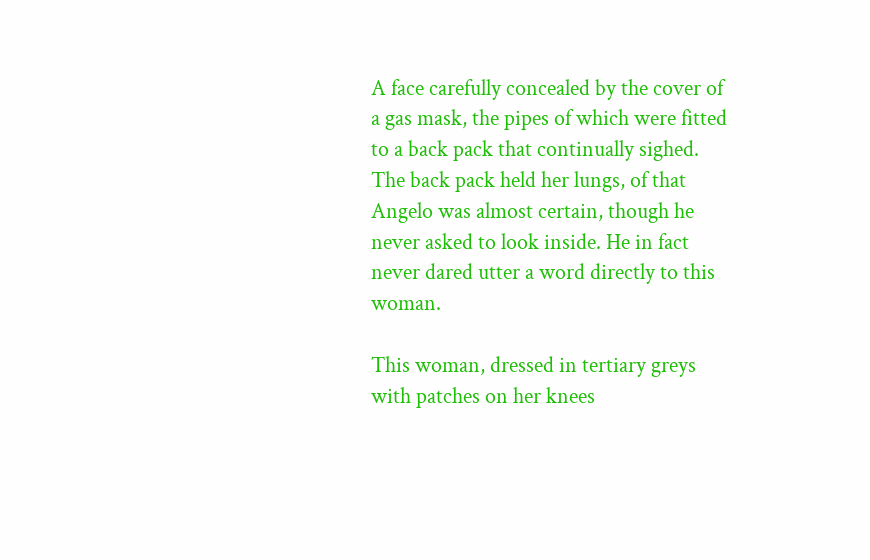A face carefully concealed by the cover of a gas mask, the pipes of which were fitted to a back pack that continually sighed. The back pack held her lungs, of that Angelo was almost certain, though he never asked to look inside. He in fact never dared utter a word directly to this woman.

This woman, dressed in tertiary greys with patches on her knees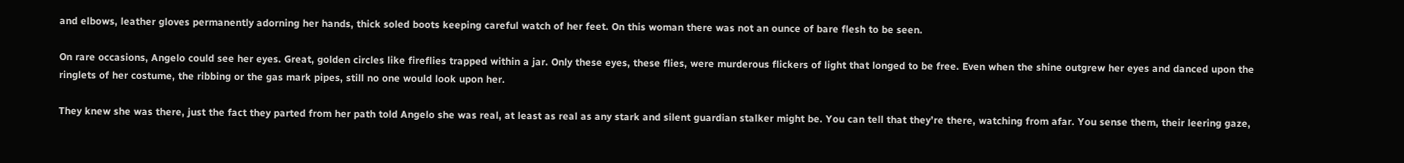and elbows, leather gloves permanently adorning her hands, thick soled boots keeping careful watch of her feet. On this woman there was not an ounce of bare flesh to be seen.

On rare occasions, Angelo could see her eyes. Great, golden circles like fireflies trapped within a jar. Only these eyes, these flies, were murderous flickers of light that longed to be free. Even when the shine outgrew her eyes and danced upon the ringlets of her costume, the ribbing or the gas mark pipes, still no one would look upon her.

They knew she was there, just the fact they parted from her path told Angelo she was real, at least as real as any stark and silent guardian stalker might be. You can tell that they’re there, watching from afar. You sense them, their leering gaze,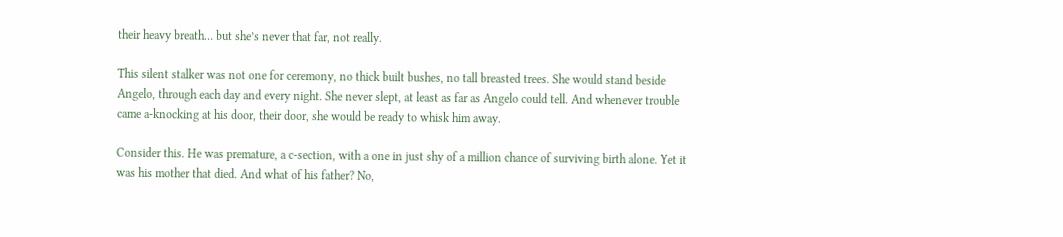their heavy breath… but she’s never that far, not really.

This silent stalker was not one for ceremony, no thick built bushes, no tall breasted trees. She would stand beside Angelo, through each day and every night. She never slept, at least as far as Angelo could tell. And whenever trouble came a-knocking at his door, their door, she would be ready to whisk him away.

Consider this. He was premature, a c-section, with a one in just shy of a million chance of surviving birth alone. Yet it was his mother that died. And what of his father? No,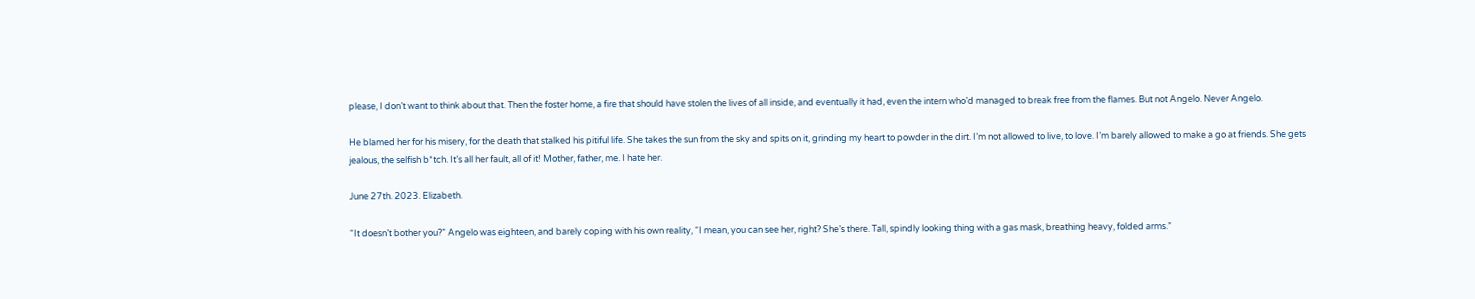please, I don’t want to think about that. Then the foster home, a fire that should have stolen the lives of all inside, and eventually it had, even the intern who’d managed to break free from the flames. But not Angelo. Never Angelo.

He blamed her for his misery, for the death that stalked his pitiful life. She takes the sun from the sky and spits on it, grinding my heart to powder in the dirt. I’m not allowed to live, to love. I’m barely allowed to make a go at friends. She gets jealous, the selfish b*tch. It’s all her fault, all of it! Mother, father, me. I hate her.

June 27th. 2023. Elizabeth.

“It doesn’t bother you?” Angelo was eighteen, and barely coping with his own reality, “I mean, you can see her, right? She’s there. Tall, spindly looking thing with a gas mask, breathing heavy, folded arms.”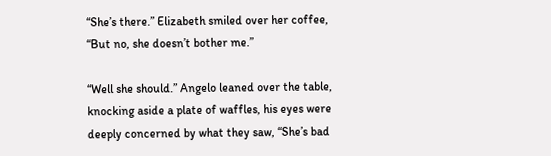“She’s there.” Elizabeth smiled over her coffee, “But no, she doesn’t bother me.”

“Well she should.” Angelo leaned over the table, knocking aside a plate of waffles, his eyes were deeply concerned by what they saw, “She’s bad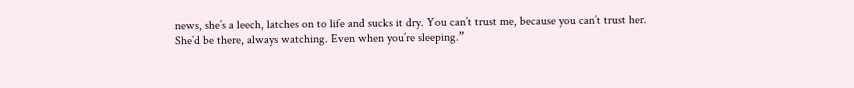news, she’s a leech, latches on to life and sucks it dry. You can’t trust me, because you can’t trust her. She’d be there, always watching. Even when you’re sleeping.”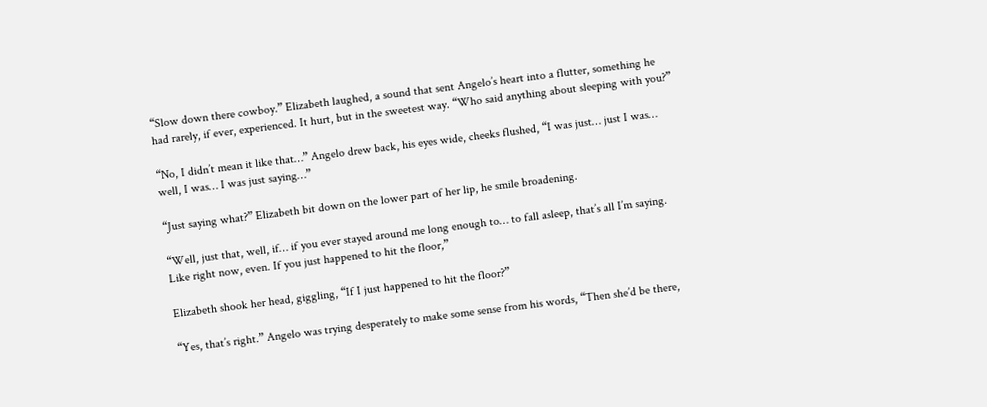“Slow down there cowboy.” Elizabeth laughed, a sound that sent Angelo’s heart into a flutter, something he had rarely, if ever, experienced. It hurt, but in the sweetest way. “Who said anything about sleeping with you?”

“No, I didn’t mean it like that…” Angelo drew back, his eyes wide, cheeks flushed, “I was just… just I was… well, I was… I was just saying…”

“Just saying what?” Elizabeth bit down on the lower part of her lip, he smile broadening.

“Well, just that, well, if… if you ever stayed around me long enough to… to fall asleep, that’s all I’m saying. Like right now, even. If you just happened to hit the floor,”

Elizabeth shook her head, giggling, “If I just happened to hit the floor?”

“Yes, that’s right.” Angelo was trying desperately to make some sense from his words, “Then she’d be there,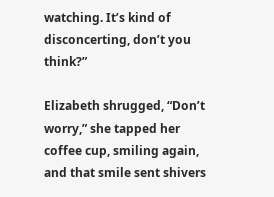watching. It’s kind of disconcerting, don’t you think?”

Elizabeth shrugged, “Don’t worry,” she tapped her coffee cup, smiling again, and that smile sent shivers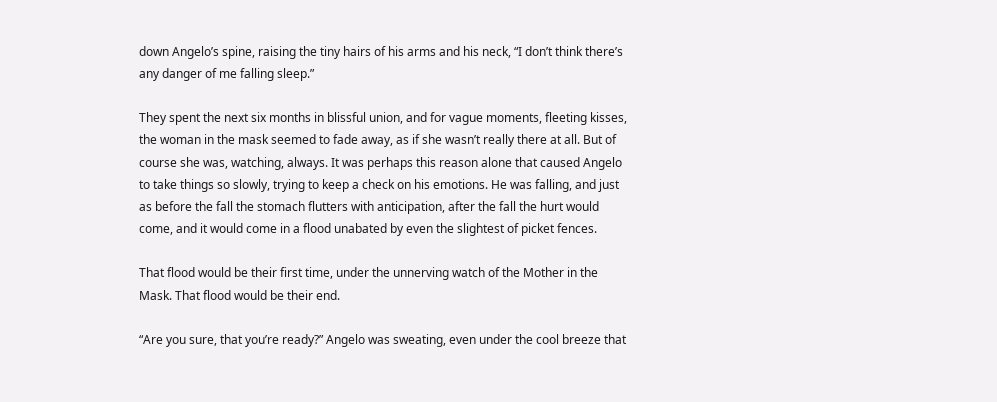down Angelo’s spine, raising the tiny hairs of his arms and his neck, “I don’t think there’s any danger of me falling sleep.”

They spent the next six months in blissful union, and for vague moments, fleeting kisses, the woman in the mask seemed to fade away, as if she wasn’t really there at all. But of course she was, watching, always. It was perhaps this reason alone that caused Angelo to take things so slowly, trying to keep a check on his emotions. He was falling, and just as before the fall the stomach flutters with anticipation, after the fall the hurt would come, and it would come in a flood unabated by even the slightest of picket fences.

That flood would be their first time, under the unnerving watch of the Mother in the Mask. That flood would be their end.

“Are you sure, that you’re ready?” Angelo was sweating, even under the cool breeze that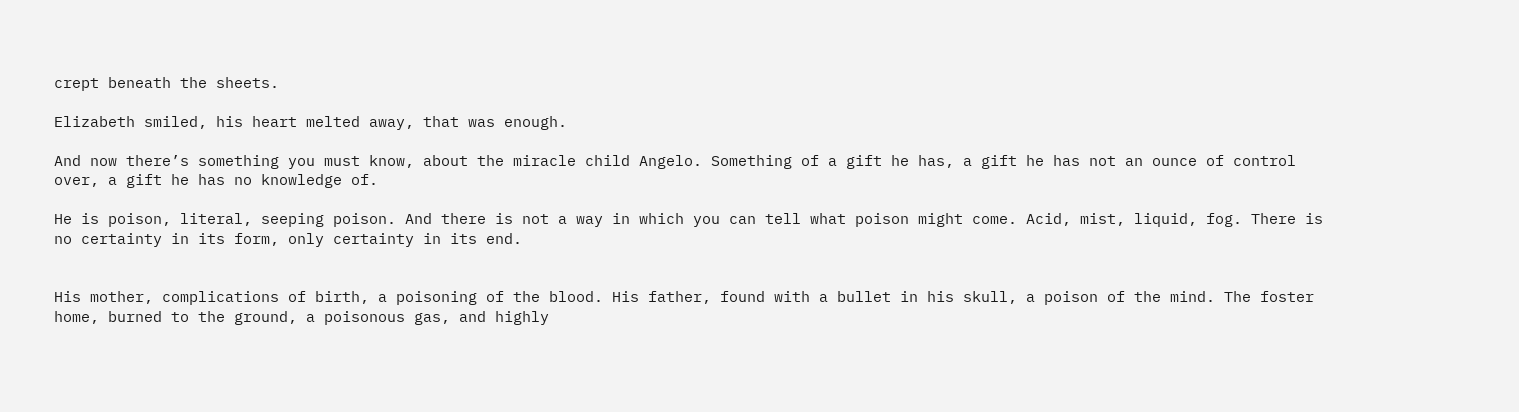crept beneath the sheets.

Elizabeth smiled, his heart melted away, that was enough.

And now there’s something you must know, about the miracle child Angelo. Something of a gift he has, a gift he has not an ounce of control over, a gift he has no knowledge of.

He is poison, literal, seeping poison. And there is not a way in which you can tell what poison might come. Acid, mist, liquid, fog. There is no certainty in its form, only certainty in its end.


His mother, complications of birth, a poisoning of the blood. His father, found with a bullet in his skull, a poison of the mind. The foster home, burned to the ground, a poisonous gas, and highly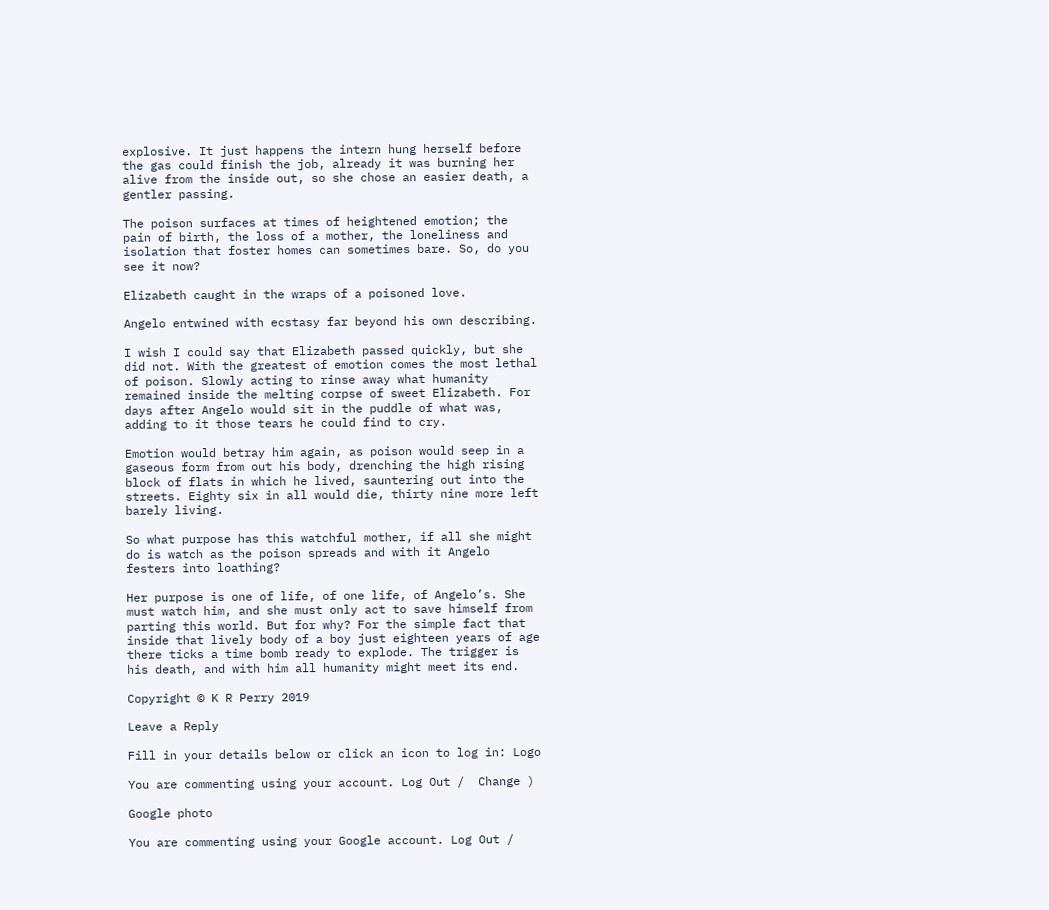explosive. It just happens the intern hung herself before the gas could finish the job, already it was burning her alive from the inside out, so she chose an easier death, a gentler passing.

The poison surfaces at times of heightened emotion; the pain of birth, the loss of a mother, the loneliness and isolation that foster homes can sometimes bare. So, do you see it now?

Elizabeth caught in the wraps of a poisoned love.

Angelo entwined with ecstasy far beyond his own describing.

I wish I could say that Elizabeth passed quickly, but she did not. With the greatest of emotion comes the most lethal of poison. Slowly acting to rinse away what humanity remained inside the melting corpse of sweet Elizabeth. For days after Angelo would sit in the puddle of what was, adding to it those tears he could find to cry.

Emotion would betray him again, as poison would seep in a gaseous form from out his body, drenching the high rising block of flats in which he lived, sauntering out into the streets. Eighty six in all would die, thirty nine more left barely living.

So what purpose has this watchful mother, if all she might do is watch as the poison spreads and with it Angelo festers into loathing?

Her purpose is one of life, of one life, of Angelo’s. She must watch him, and she must only act to save himself from parting this world. But for why? For the simple fact that inside that lively body of a boy just eighteen years of age there ticks a time bomb ready to explode. The trigger is his death, and with him all humanity might meet its end.

Copyright © K R Perry 2019

Leave a Reply

Fill in your details below or click an icon to log in: Logo

You are commenting using your account. Log Out /  Change )

Google photo

You are commenting using your Google account. Log Out /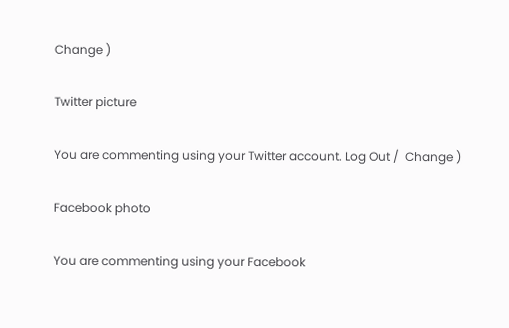Change )

Twitter picture

You are commenting using your Twitter account. Log Out /  Change )

Facebook photo

You are commenting using your Facebook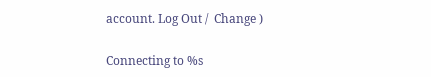account. Log Out /  Change )

Connecting to %s